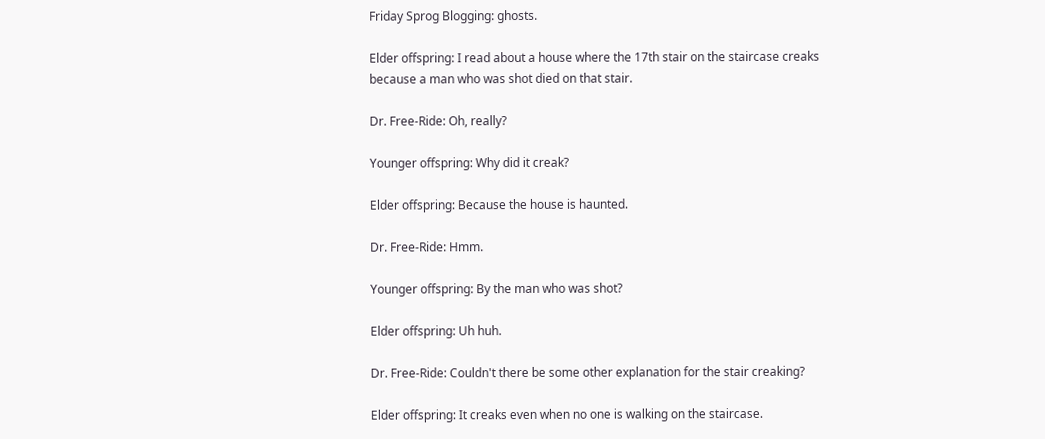Friday Sprog Blogging: ghosts.

Elder offspring: I read about a house where the 17th stair on the staircase creaks because a man who was shot died on that stair.

Dr. Free-Ride: Oh, really?

Younger offspring: Why did it creak?

Elder offspring: Because the house is haunted.

Dr. Free-Ride: Hmm.

Younger offspring: By the man who was shot?

Elder offspring: Uh huh.

Dr. Free-Ride: Couldn't there be some other explanation for the stair creaking?

Elder offspring: It creaks even when no one is walking on the staircase.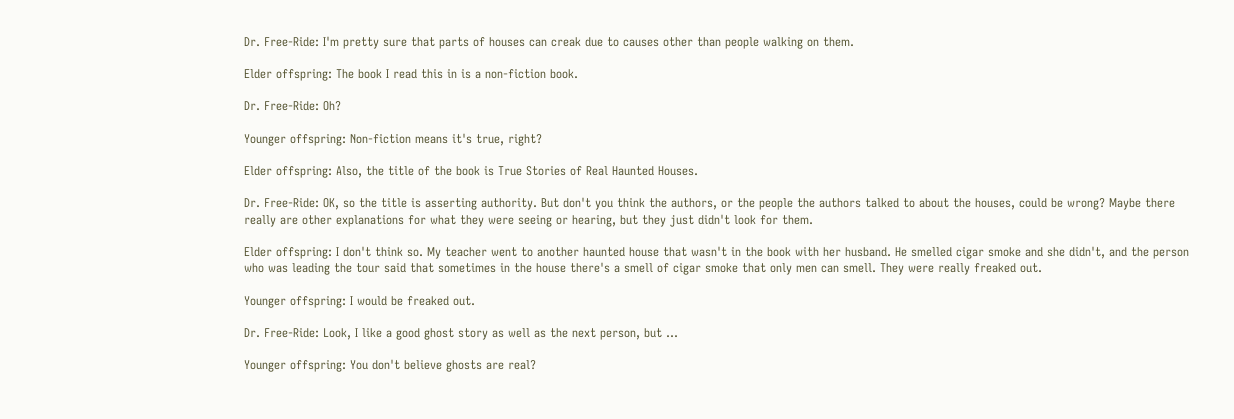Dr. Free-Ride: I'm pretty sure that parts of houses can creak due to causes other than people walking on them.

Elder offspring: The book I read this in is a non-fiction book.

Dr. Free-Ride: Oh?

Younger offspring: Non-fiction means it's true, right?

Elder offspring: Also, the title of the book is True Stories of Real Haunted Houses.

Dr. Free-Ride: OK, so the title is asserting authority. But don't you think the authors, or the people the authors talked to about the houses, could be wrong? Maybe there really are other explanations for what they were seeing or hearing, but they just didn't look for them.

Elder offspring: I don't think so. My teacher went to another haunted house that wasn't in the book with her husband. He smelled cigar smoke and she didn't, and the person who was leading the tour said that sometimes in the house there's a smell of cigar smoke that only men can smell. They were really freaked out.

Younger offspring: I would be freaked out.

Dr. Free-Ride: Look, I like a good ghost story as well as the next person, but ...

Younger offspring: You don't believe ghosts are real?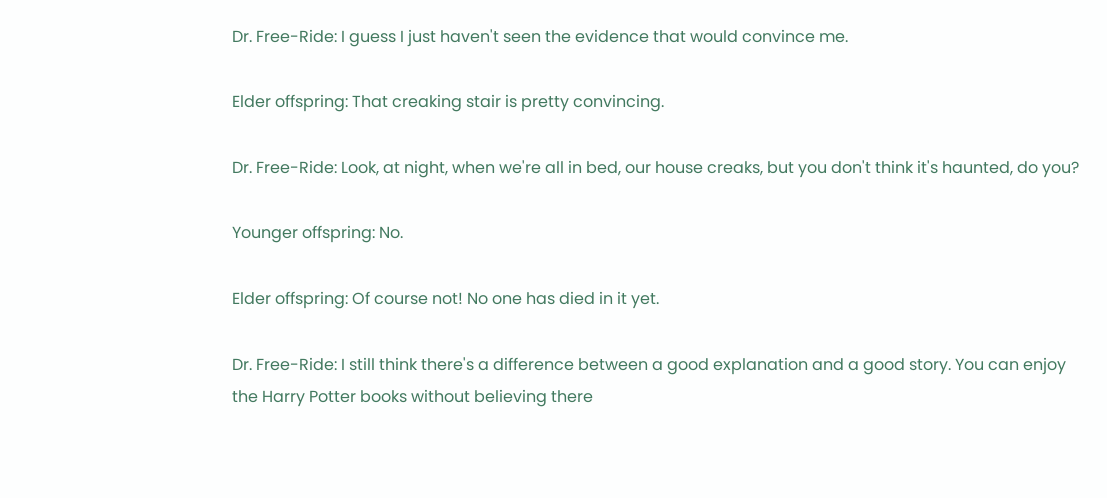Dr. Free-Ride: I guess I just haven't seen the evidence that would convince me.

Elder offspring: That creaking stair is pretty convincing.

Dr. Free-Ride: Look, at night, when we're all in bed, our house creaks, but you don't think it's haunted, do you?

Younger offspring: No.

Elder offspring: Of course not! No one has died in it yet.

Dr. Free-Ride: I still think there's a difference between a good explanation and a good story. You can enjoy the Harry Potter books without believing there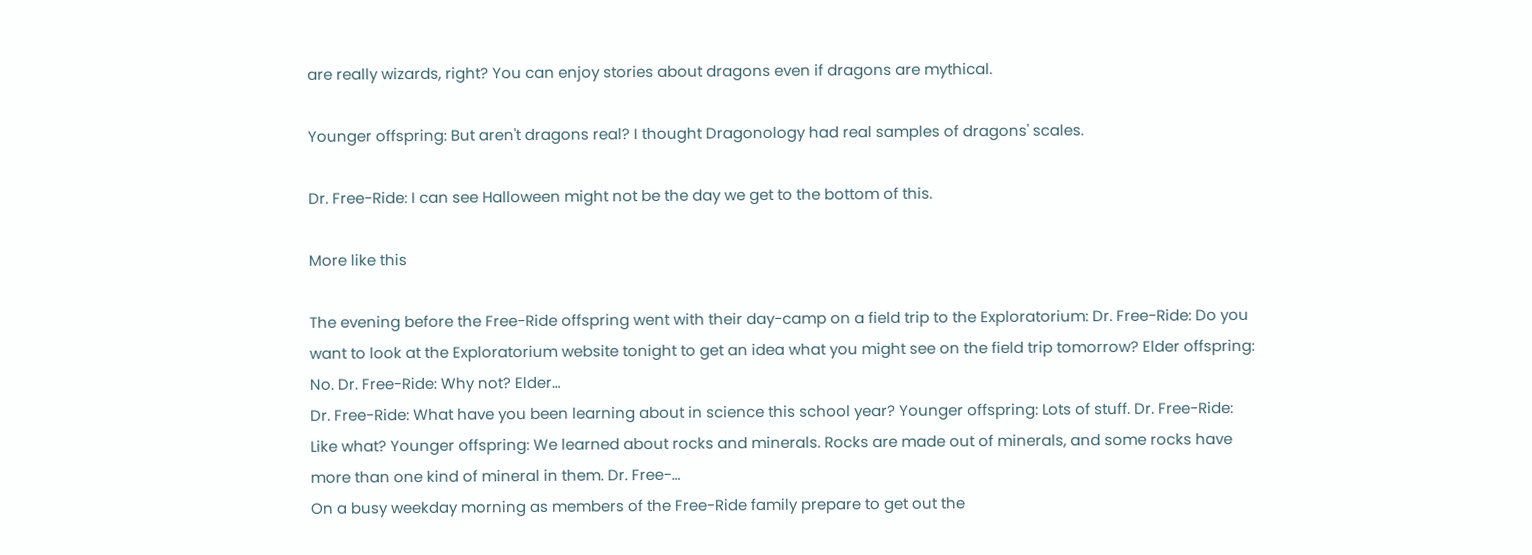are really wizards, right? You can enjoy stories about dragons even if dragons are mythical.

Younger offspring: But aren't dragons real? I thought Dragonology had real samples of dragons' scales.

Dr. Free-Ride: I can see Halloween might not be the day we get to the bottom of this.

More like this

The evening before the Free-Ride offspring went with their day-camp on a field trip to the Exploratorium: Dr. Free-Ride: Do you want to look at the Exploratorium website tonight to get an idea what you might see on the field trip tomorrow? Elder offspring: No. Dr. Free-Ride: Why not? Elder…
Dr. Free-Ride: What have you been learning about in science this school year? Younger offspring: Lots of stuff. Dr. Free-Ride: Like what? Younger offspring: We learned about rocks and minerals. Rocks are made out of minerals, and some rocks have more than one kind of mineral in them. Dr. Free-…
On a busy weekday morning as members of the Free-Ride family prepare to get out the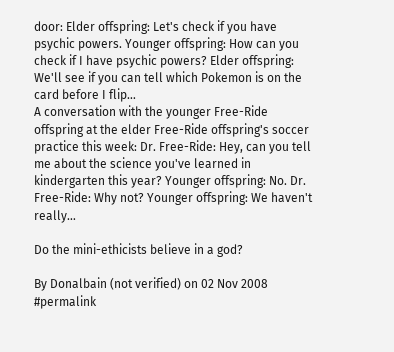door: Elder offspring: Let's check if you have psychic powers. Younger offspring: How can you check if I have psychic powers? Elder offspring: We'll see if you can tell which Pokemon is on the card before I flip…
A conversation with the younger Free-Ride offspring at the elder Free-Ride offspring's soccer practice this week: Dr. Free-Ride: Hey, can you tell me about the science you've learned in kindergarten this year? Younger offspring: No. Dr. Free-Ride: Why not? Younger offspring: We haven't really…

Do the mini-ethicists believe in a god?

By Donalbain (not verified) on 02 Nov 2008 #permalink